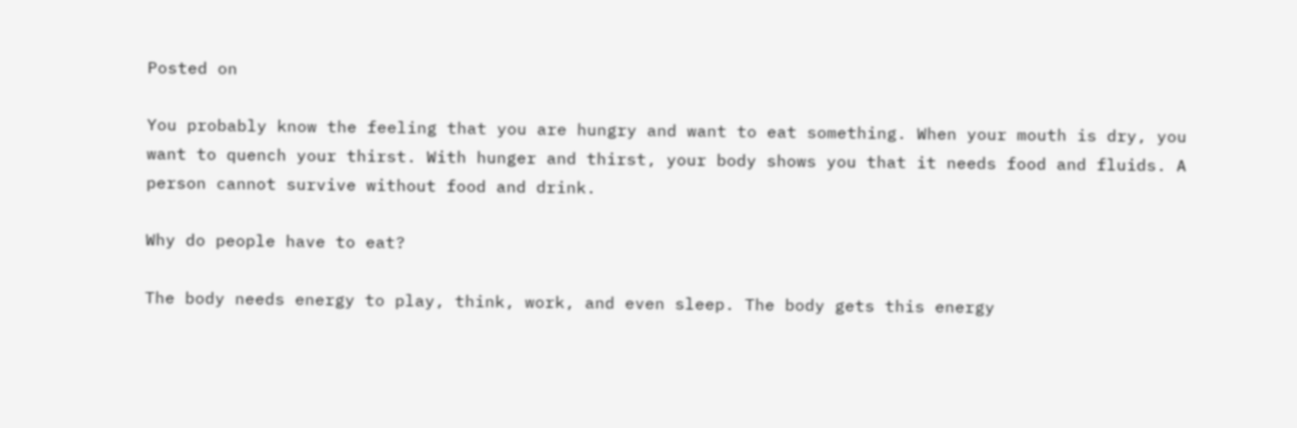Posted on

You probably know the feeling that you are hungry and want to eat something. When your mouth is dry, you want to quench your thirst. With hunger and thirst, your body shows you that it needs food and fluids. A person cannot survive without food and drink.

Why do people have to eat?

The body needs energy to play, think, work, and even sleep. The body gets this energy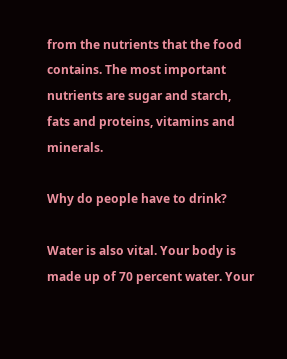from the nutrients that the food contains. The most important nutrients are sugar and starch, fats and proteins, vitamins and minerals.

Why do people have to drink?

Water is also vital. Your body is made up of 70 percent water. Your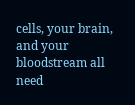cells, your brain, and your bloodstream all need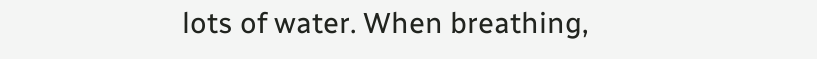lots of water. When breathing,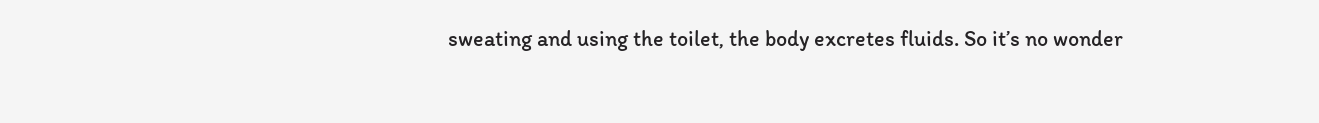sweating and using the toilet, the body excretes fluids. So it’s no wonder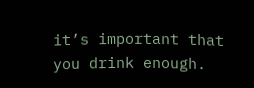it’s important that you drink enough.